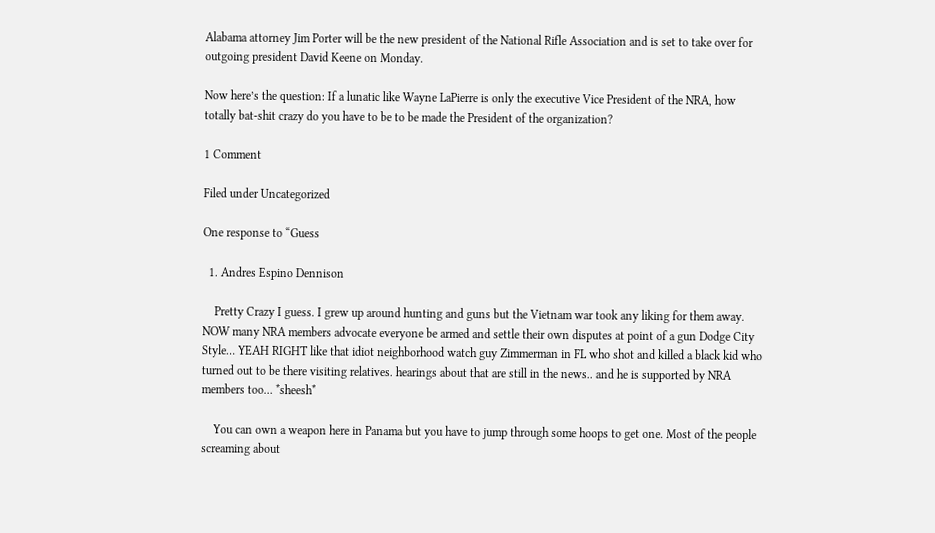Alabama attorney Jim Porter will be the new president of the National Rifle Association and is set to take over for outgoing president David Keene on Monday.

Now here’s the question: If a lunatic like Wayne LaPierre is only the executive Vice President of the NRA, how totally bat-shit crazy do you have to be to be made the President of the organization?

1 Comment

Filed under Uncategorized

One response to “Guess

  1. Andres Espino Dennison

    Pretty Crazy I guess. I grew up around hunting and guns but the Vietnam war took any liking for them away. NOW many NRA members advocate everyone be armed and settle their own disputes at point of a gun Dodge City Style… YEAH RIGHT like that idiot neighborhood watch guy Zimmerman in FL who shot and killed a black kid who turned out to be there visiting relatives. hearings about that are still in the news.. and he is supported by NRA members too… *sheesh*

    You can own a weapon here in Panama but you have to jump through some hoops to get one. Most of the people screaming about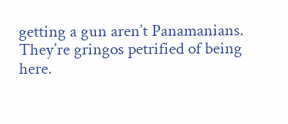getting a gun aren’t Panamanians. They’re gringos petrified of being here.